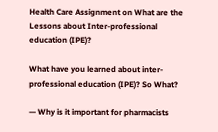Health Care Assignment on What are the Lessons about Inter-professional education (IPE)?

What have you learned about inter-professional education (IPE)? So What?

— Why is it important for pharmacists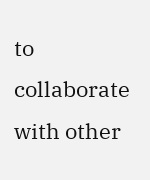to collaborate with other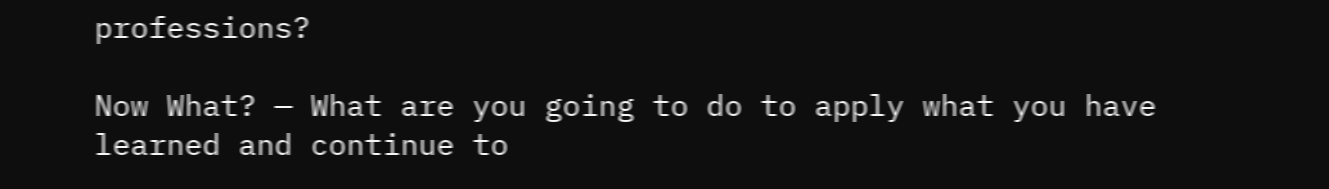professions?

Now What? — What are you going to do to apply what you have learned and continue to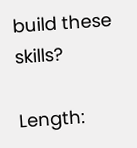build these skills?

Length: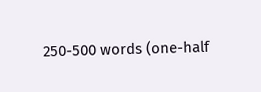250-500 words (one-half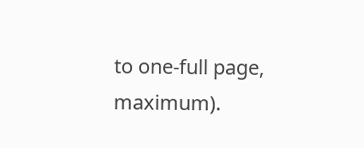to one-full page, maximum).